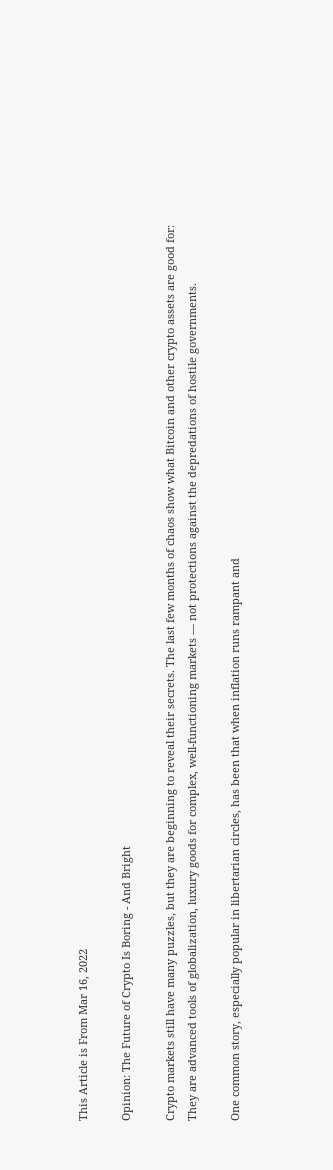This Article is From Mar 16, 2022

Opinion: The Future of Crypto Is Boring - And Bright

Crypto markets still have many puzzles, but they are beginning to reveal their secrets. The last few months of chaos show what Bitcoin and other crypto assets are good for: They are advanced tools of globalization, luxury goods for complex, well-functioning markets — not protections against the depredations of hostile governments.

One common story, especially popular in libertarian circles, has been that when inflation runs rampant and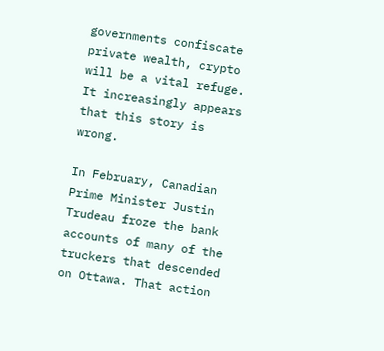governments confiscate private wealth, crypto will be a vital refuge. It increasingly appears that this story is wrong.

In February, Canadian Prime Minister Justin Trudeau froze the bank accounts of many of the truckers that descended on Ottawa. That action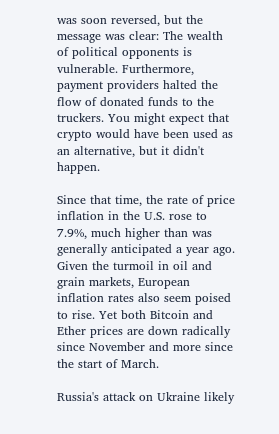was soon reversed, but the message was clear: The wealth of political opponents is vulnerable. Furthermore, payment providers halted the flow of donated funds to the truckers. You might expect that crypto would have been used as an alternative, but it didn't happen.

Since that time, the rate of price inflation in the U.S. rose to 7.9%, much higher than was generally anticipated a year ago. Given the turmoil in oil and grain markets, European inflation rates also seem poised to rise. Yet both Bitcoin and Ether prices are down radically since November and more since the start of March.

Russia's attack on Ukraine likely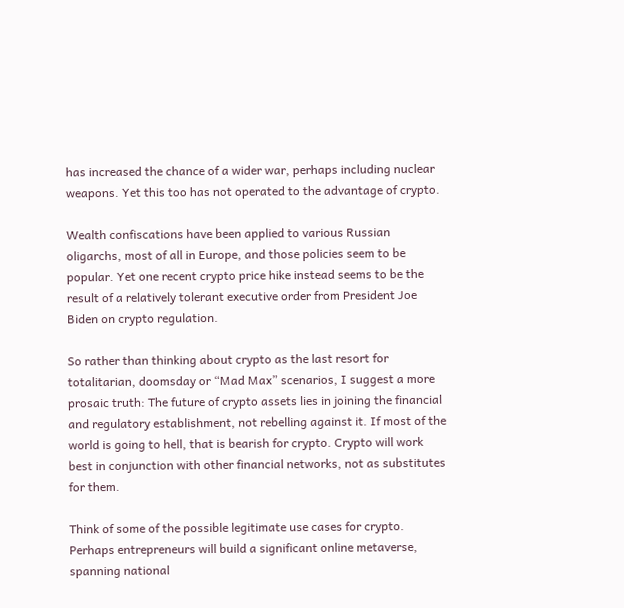has increased the chance of a wider war, perhaps including nuclear weapons. Yet this too has not operated to the advantage of crypto.

Wealth confiscations have been applied to various Russian oligarchs, most of all in Europe, and those policies seem to be popular. Yet one recent crypto price hike instead seems to be the result of a relatively tolerant executive order from President Joe Biden on crypto regulation.

So rather than thinking about crypto as the last resort for totalitarian, doomsday or “Mad Max” scenarios, I suggest a more prosaic truth: The future of crypto assets lies in joining the financial and regulatory establishment, not rebelling against it. If most of the world is going to hell, that is bearish for crypto. Crypto will work best in conjunction with other financial networks, not as substitutes for them.

Think of some of the possible legitimate use cases for crypto. Perhaps entrepreneurs will build a significant online metaverse, spanning national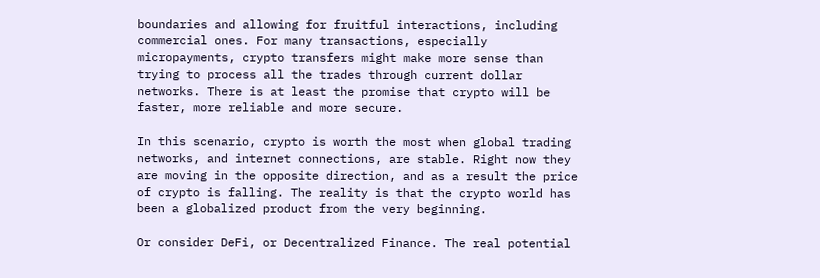boundaries and allowing for fruitful interactions, including commercial ones. For many transactions, especially micropayments, crypto transfers might make more sense than trying to process all the trades through current dollar networks. There is at least the promise that crypto will be faster, more reliable and more secure.

In this scenario, crypto is worth the most when global trading networks, and internet connections, are stable. Right now they are moving in the opposite direction, and as a result the price of crypto is falling. The reality is that the crypto world has been a globalized product from the very beginning.

Or consider DeFi, or Decentralized Finance. The real potential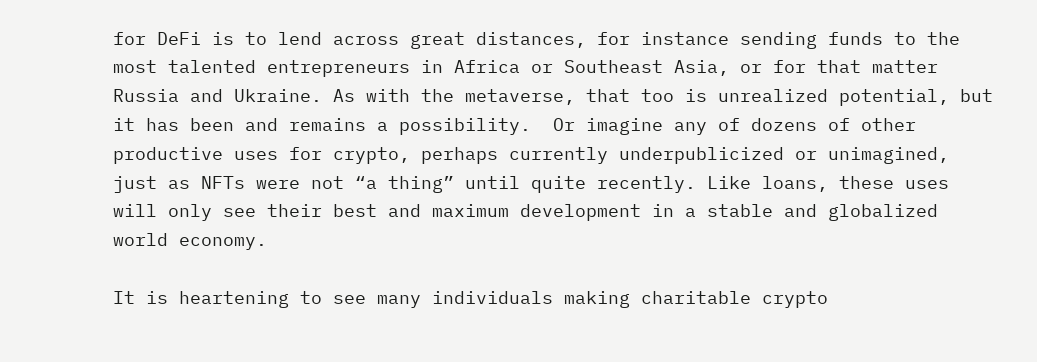for DeFi is to lend across great distances, for instance sending funds to the most talented entrepreneurs in Africa or Southeast Asia, or for that matter Russia and Ukraine. As with the metaverse, that too is unrealized potential, but it has been and remains a possibility.  Or imagine any of dozens of other productive uses for crypto, perhaps currently underpublicized or unimagined, just as NFTs were not “a thing” until quite recently. Like loans, these uses will only see their best and maximum development in a stable and globalized world economy.

It is heartening to see many individuals making charitable crypto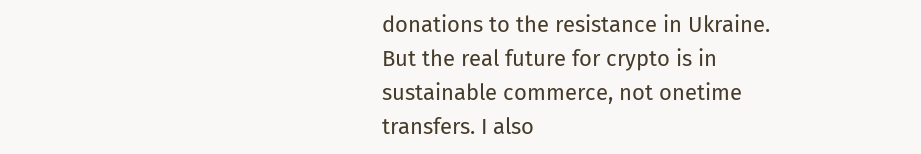donations to the resistance in Ukraine. But the real future for crypto is in sustainable commerce, not onetime transfers. I also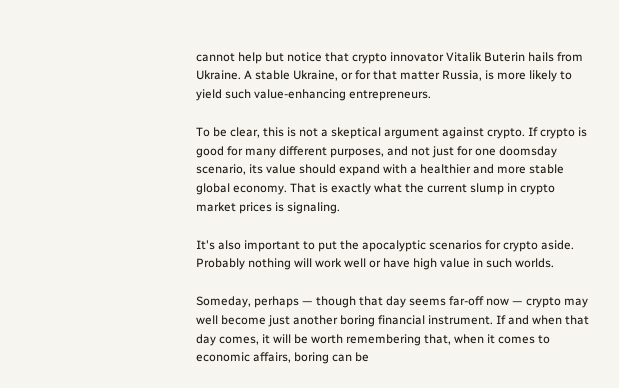cannot help but notice that crypto innovator Vitalik Buterin hails from Ukraine. A stable Ukraine, or for that matter Russia, is more likely to yield such value-enhancing entrepreneurs.

To be clear, this is not a skeptical argument against crypto. If crypto is good for many different purposes, and not just for one doomsday scenario, its value should expand with a healthier and more stable global economy. That is exactly what the current slump in crypto market prices is signaling.

It's also important to put the apocalyptic scenarios for crypto aside. Probably nothing will work well or have high value in such worlds.

Someday, perhaps — though that day seems far-off now — crypto may well become just another boring financial instrument. If and when that day comes, it will be worth remembering that, when it comes to economic affairs, boring can be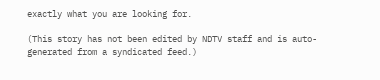exactly what you are looking for.

(This story has not been edited by NDTV staff and is auto-generated from a syndicated feed.)